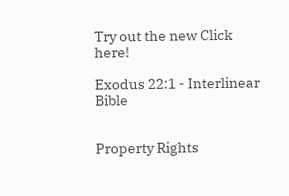Try out the new Click here!

Exodus 22:1 - Interlinear Bible


Property Rights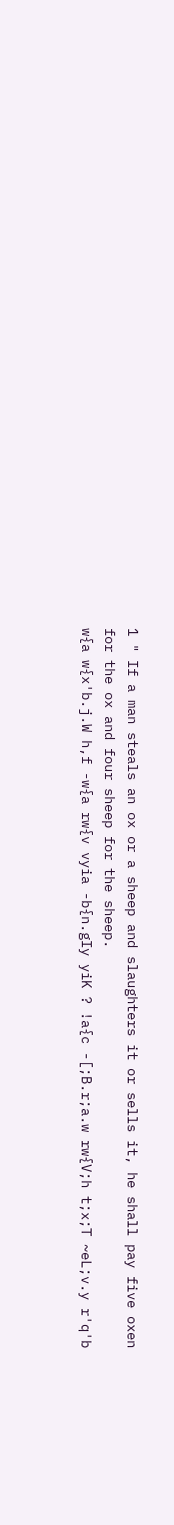1 " If a man steals an ox or a sheep and slaughters it or sells it, he shall pay five oxen for the ox and four sheep for the sheep.
w{a w{x'b.j.W h,f -w{a rw{v vyia -b{n.gIy yiK ? !a{c -[;B.r;a.w rw{V;h t;x;T ~eL;v.y r'q'b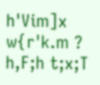h'Vim]x w{r'k.m ? h,F;h t;x;T